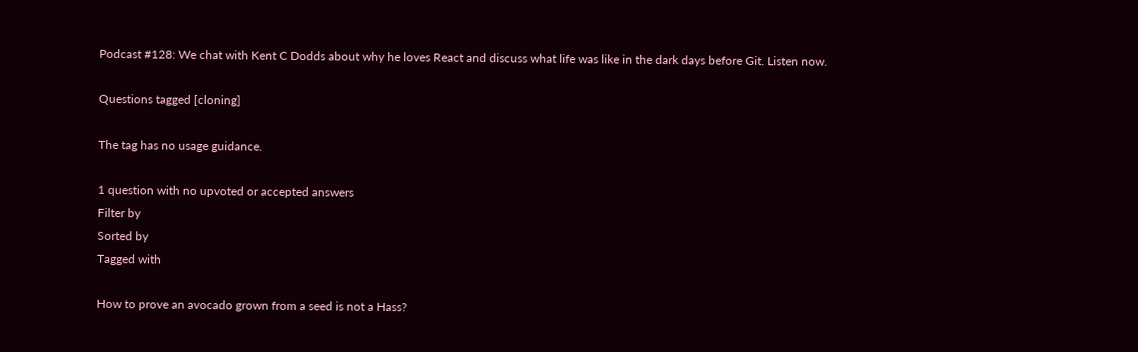Podcast #128: We chat with Kent C Dodds about why he loves React and discuss what life was like in the dark days before Git. Listen now.

Questions tagged [cloning]

The tag has no usage guidance.

1 question with no upvoted or accepted answers
Filter by
Sorted by
Tagged with

How to prove an avocado grown from a seed is not a Hass?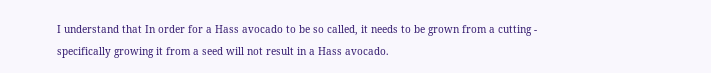I understand that In order for a Hass avocado to be so called, it needs to be grown from a cutting - specifically growing it from a seed will not result in a Hass avocado.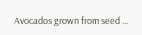Avocados grown from seed ...